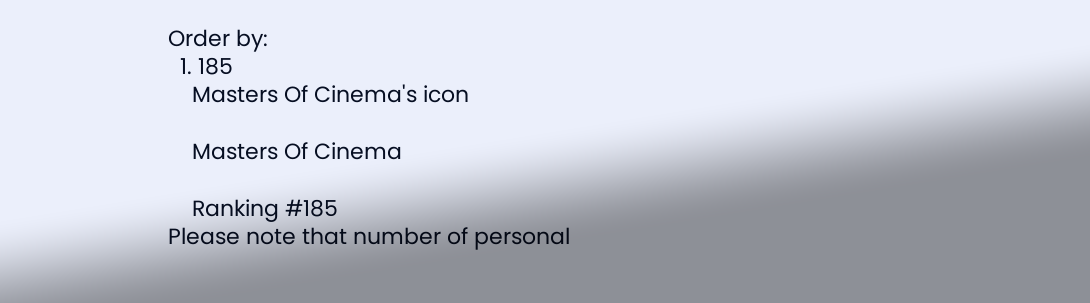Order by:
  1. 185
    Masters Of Cinema's icon

    Masters Of Cinema

    Ranking #185
Please note that number of personal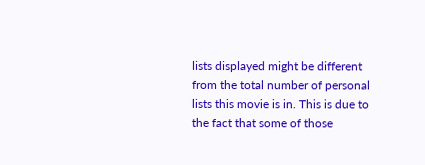lists displayed might be different from the total number of personal lists this movie is in. This is due to the fact that some of those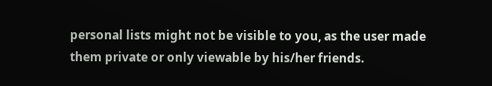personal lists might not be visible to you, as the user made them private or only viewable by his/her friends.